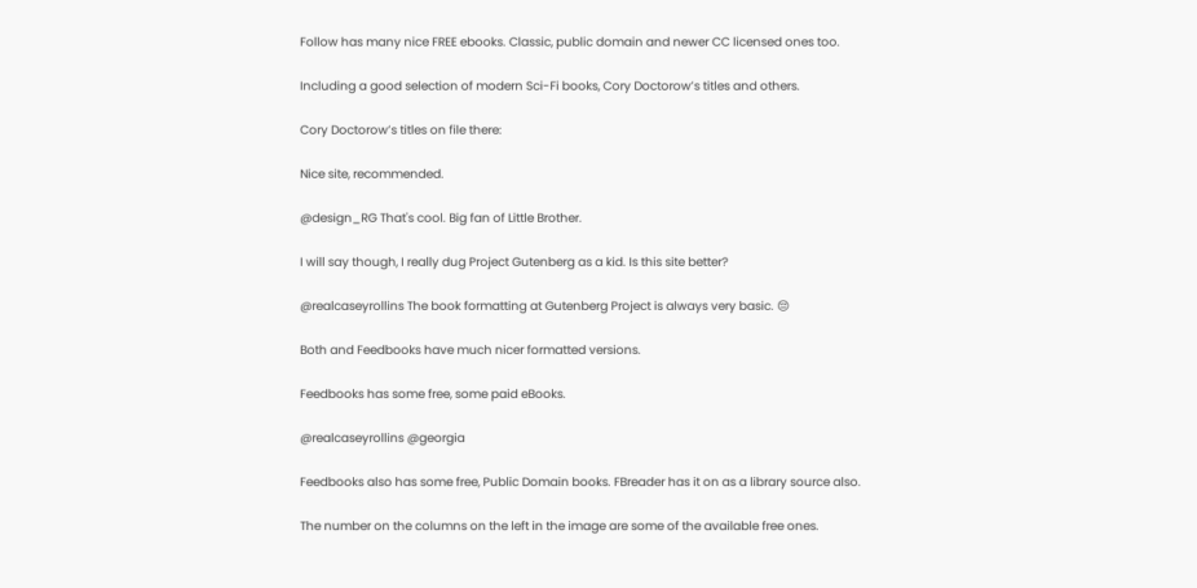Follow has many nice FREE ebooks. Classic, public domain and newer CC licensed ones too.

Including a good selection of modern Sci-Fi books, Cory Doctorow’s titles and others.

Cory Doctorow’s titles on file there:

Nice site, recommended.

@design_RG That's cool. Big fan of Little Brother.

I will say though, I really dug Project Gutenberg as a kid. Is this site better?

@realcaseyrollins The book formatting at Gutenberg Project is always very basic. 😔

Both and Feedbooks have much nicer formatted versions.

Feedbooks has some free, some paid eBooks.

@realcaseyrollins @georgia

Feedbooks also has some free, Public Domain books. FBreader has it on as a library source also.

The number on the columns on the left in the image are some of the available free ones.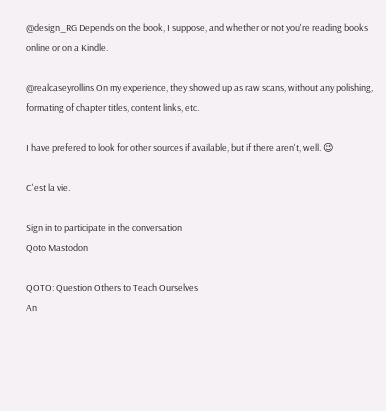@design_RG Depends on the book, I suppose, and whether or not you're reading books online or on a Kindle.

@realcaseyrollins On my experience, they showed up as raw scans, without any polishing, formating of chapter titles, content links, etc.

I have prefered to look for other sources if available, but if there aren't, well. 😉

C'est la vie.

Sign in to participate in the conversation
Qoto Mastodon

QOTO: Question Others to Teach Ourselves
An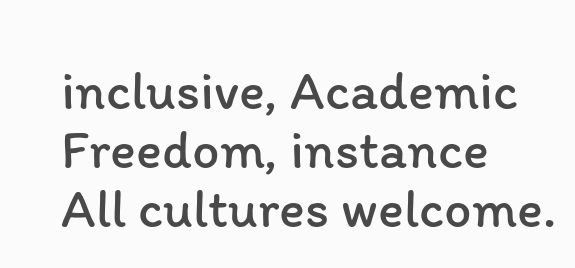inclusive, Academic Freedom, instance
All cultures welcome.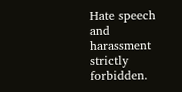Hate speech and harassment strictly forbidden.